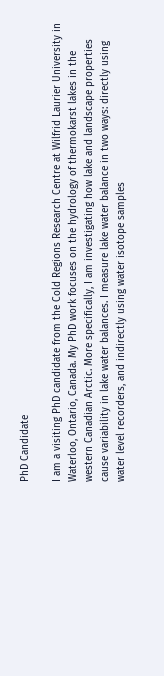PhD Candidate

I am a visiting PhD candidate from the Cold Regions Research Centre at Wilfrid Laurier University in Waterloo, Ontario, Canada. My PhD work focuses on the hydrology of thermokarst lakes in the western Canadian Arctic. More specifically, I am investigating how lake and landscape properties cause variability in lake water balances. I measure lake water balance in two ways: directly using water level recorders, and indirectly using water isotope samples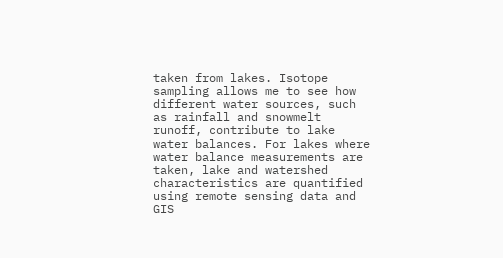taken from lakes. Isotope sampling allows me to see how different water sources, such as rainfall and snowmelt runoff, contribute to lake water balances. For lakes where water balance measurements are taken, lake and watershed characteristics are quantified using remote sensing data and GIS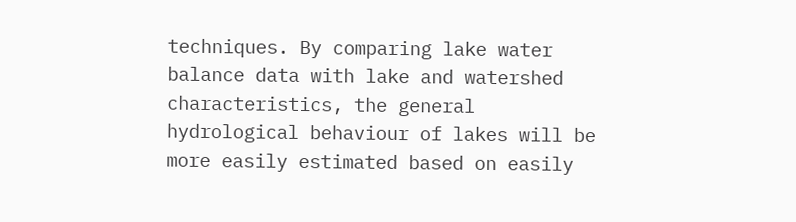techniques. By comparing lake water balance data with lake and watershed characteristics, the general hydrological behaviour of lakes will be more easily estimated based on easily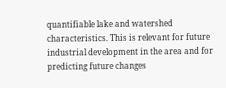quantifiable lake and watershed characteristics. This is relevant for future industrial development in the area and for predicting future changes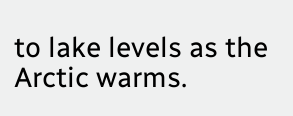to lake levels as the Arctic warms.